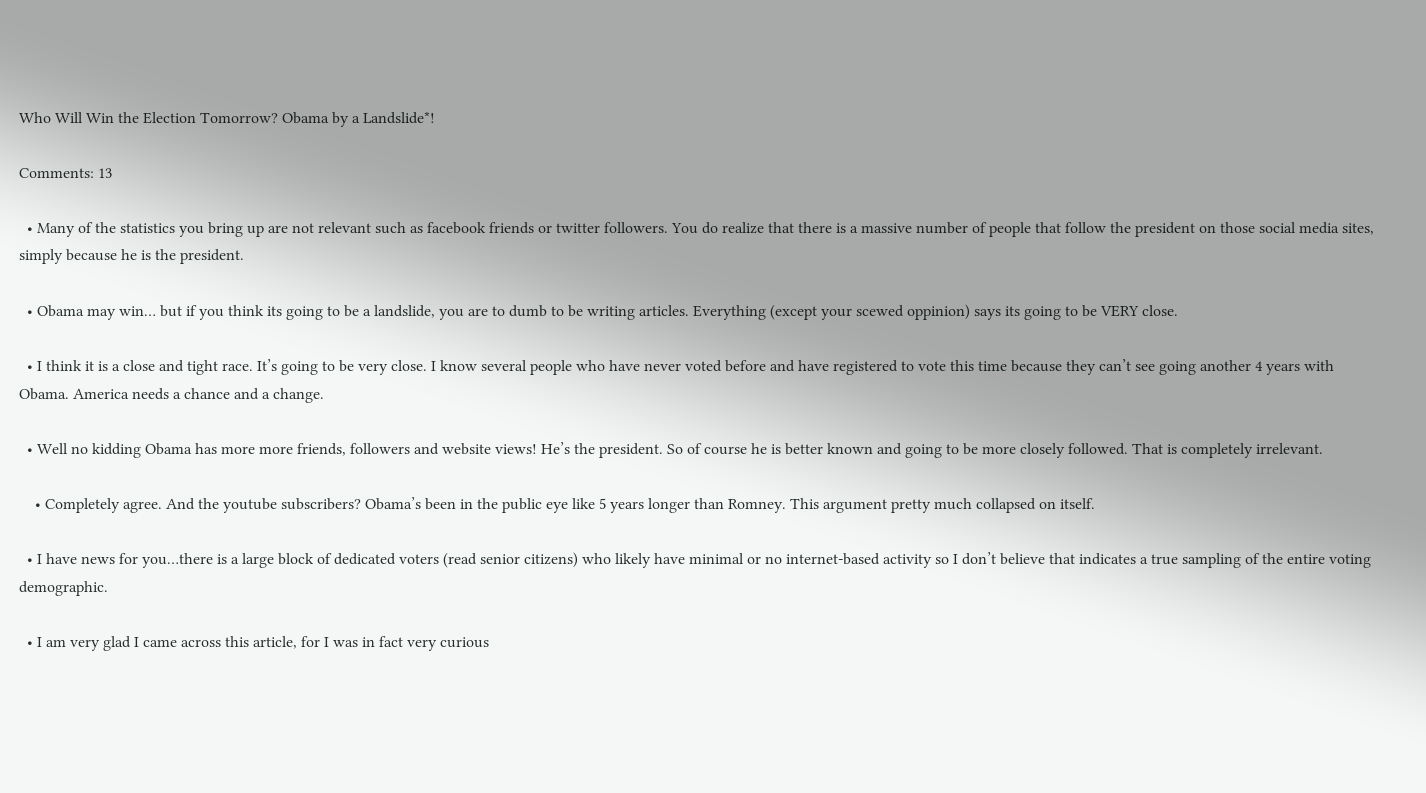Who Will Win the Election Tomorrow? Obama by a Landslide*!

Comments: 13

  • Many of the statistics you bring up are not relevant such as facebook friends or twitter followers. You do realize that there is a massive number of people that follow the president on those social media sites, simply because he is the president.

  • Obama may win… but if you think its going to be a landslide, you are to dumb to be writing articles. Everything (except your scewed oppinion) says its going to be VERY close.

  • I think it is a close and tight race. It’s going to be very close. I know several people who have never voted before and have registered to vote this time because they can’t see going another 4 years with Obama. America needs a chance and a change.

  • Well no kidding Obama has more more friends, followers and website views! He’s the president. So of course he is better known and going to be more closely followed. That is completely irrelevant.

    • Completely agree. And the youtube subscribers? Obama’s been in the public eye like 5 years longer than Romney. This argument pretty much collapsed on itself.

  • I have news for you…there is a large block of dedicated voters (read senior citizens) who likely have minimal or no internet-based activity so I don’t believe that indicates a true sampling of the entire voting demographic.

  • I am very glad I came across this article, for I was in fact very curious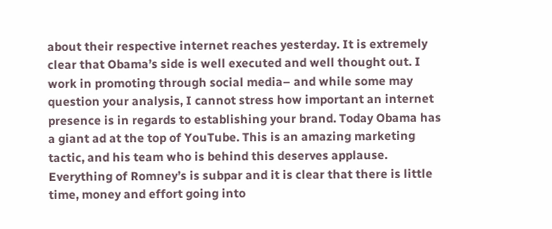about their respective internet reaches yesterday. It is extremely clear that Obama’s side is well executed and well thought out. I work in promoting through social media– and while some may question your analysis, I cannot stress how important an internet presence is in regards to establishing your brand. Today Obama has a giant ad at the top of YouTube. This is an amazing marketing tactic, and his team who is behind this deserves applause. Everything of Romney’s is subpar and it is clear that there is little time, money and effort going into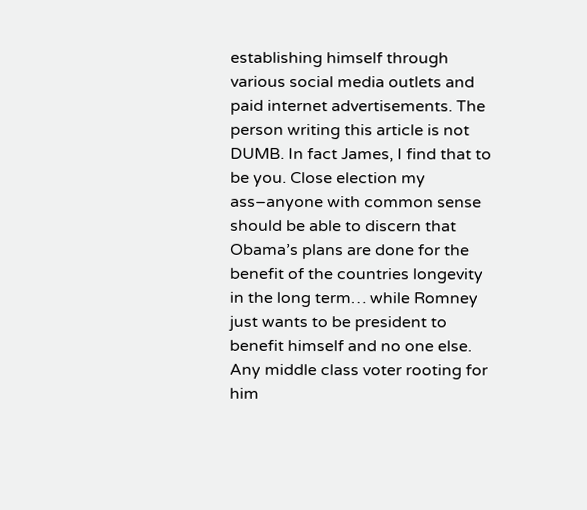establishing himself through various social media outlets and paid internet advertisements. The person writing this article is not DUMB. In fact James, I find that to be you. Close election my ass–anyone with common sense should be able to discern that Obama’s plans are done for the benefit of the countries longevity in the long term… while Romney just wants to be president to benefit himself and no one else. Any middle class voter rooting for him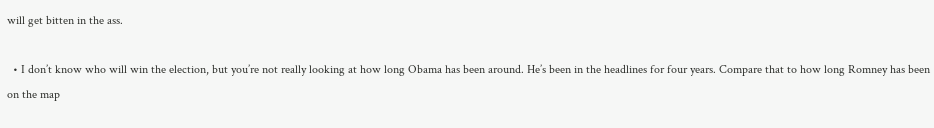will get bitten in the ass.

  • I don’t know who will win the election, but you’re not really looking at how long Obama has been around. He’s been in the headlines for four years. Compare that to how long Romney has been on the map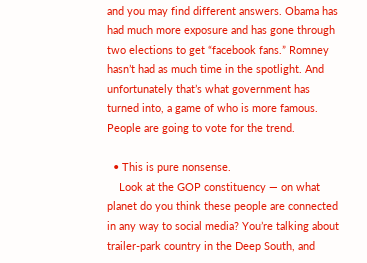and you may find different answers. Obama has had much more exposure and has gone through two elections to get “facebook fans.” Romney hasn’t had as much time in the spotlight. And unfortunately that’s what government has turned into, a game of who is more famous. People are going to vote for the trend.

  • This is pure nonsense.
    Look at the GOP constituency — on what planet do you think these people are connected in any way to social media? You’re talking about trailer-park country in the Deep South, and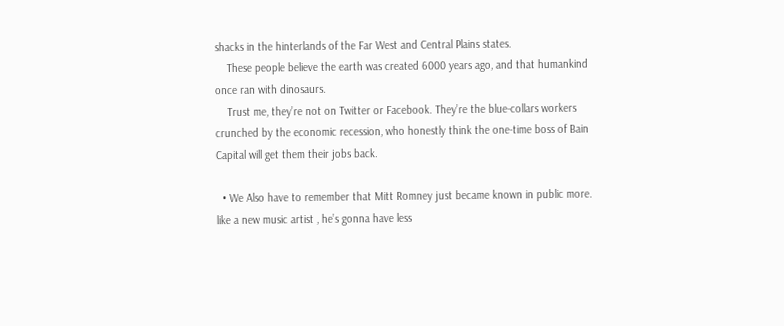shacks in the hinterlands of the Far West and Central Plains states.
    These people believe the earth was created 6000 years ago, and that humankind once ran with dinosaurs.
    Trust me, they’re not on Twitter or Facebook. They’re the blue-collars workers crunched by the economic recession, who honestly think the one-time boss of Bain Capital will get them their jobs back.

  • We Also have to remember that Mitt Romney just became known in public more. like a new music artist , he’s gonna have less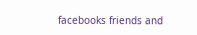facebooks friends and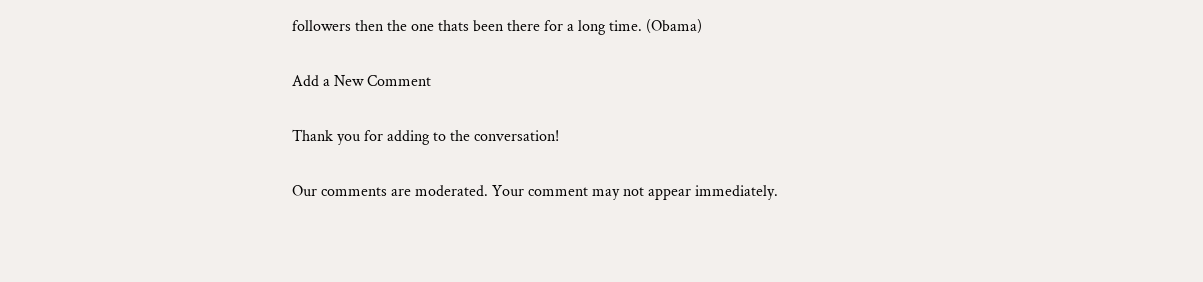followers then the one thats been there for a long time. (Obama)

Add a New Comment

Thank you for adding to the conversation!

Our comments are moderated. Your comment may not appear immediately.